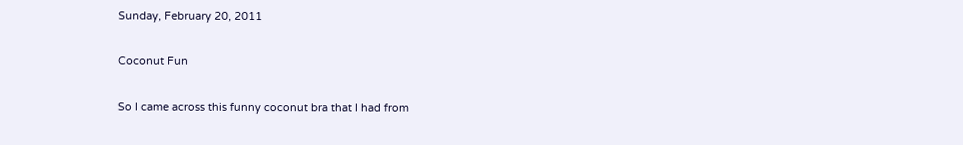Sunday, February 20, 2011

Coconut Fun

So I came across this funny coconut bra that I had from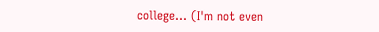college... (I'm not even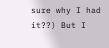sure why I had it??) But I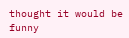thought it would be funny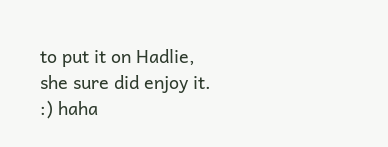to put it on Hadlie, she sure did enjoy it. :) haha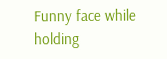Funny face while holding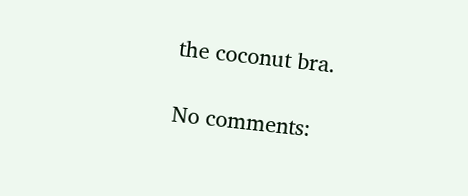the coconut bra.

No comments: